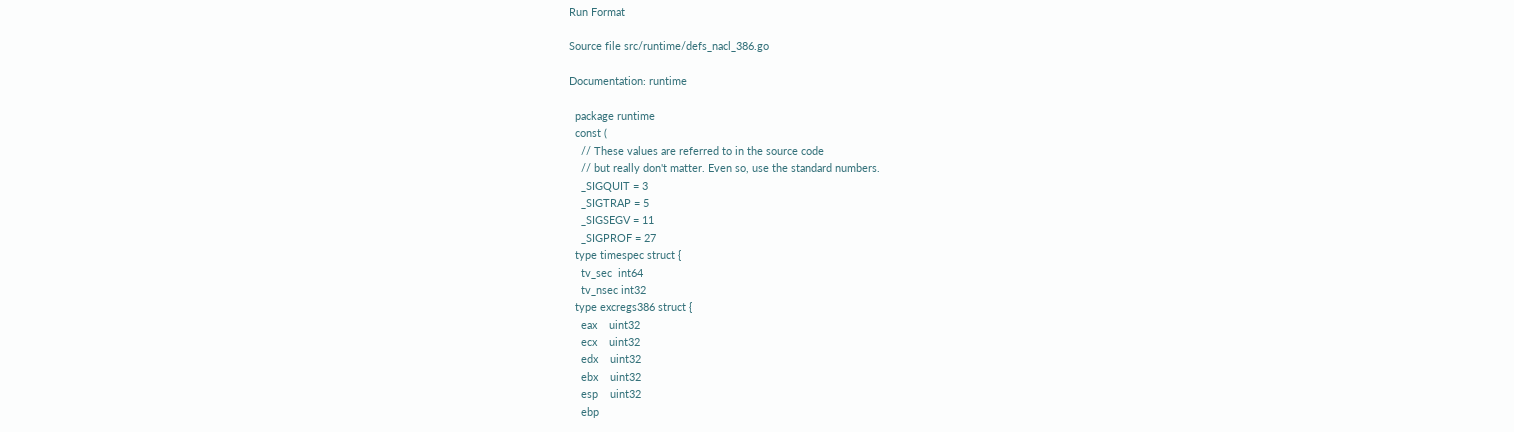Run Format

Source file src/runtime/defs_nacl_386.go

Documentation: runtime

  package runtime
  const (
    // These values are referred to in the source code
    // but really don't matter. Even so, use the standard numbers.
    _SIGQUIT = 3
    _SIGTRAP = 5
    _SIGSEGV = 11
    _SIGPROF = 27
  type timespec struct {
    tv_sec  int64
    tv_nsec int32
  type excregs386 struct {
    eax    uint32
    ecx    uint32
    edx    uint32
    ebx    uint32
    esp    uint32
    ebp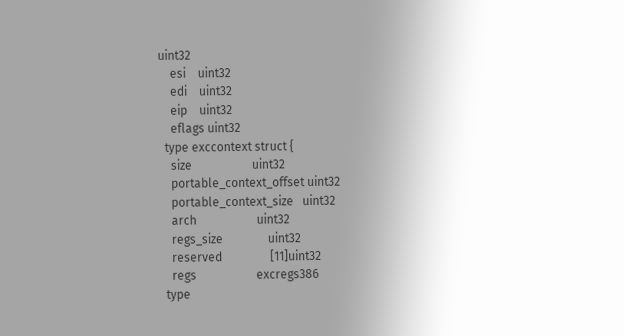uint32
    esi    uint32
    edi    uint32
    eip    uint32
    eflags uint32
  type exccontext struct {
    size                    uint32
    portable_context_offset uint32
    portable_context_size   uint32
    arch                    uint32
    regs_size               uint32
    reserved                [11]uint32
    regs                    excregs386
  type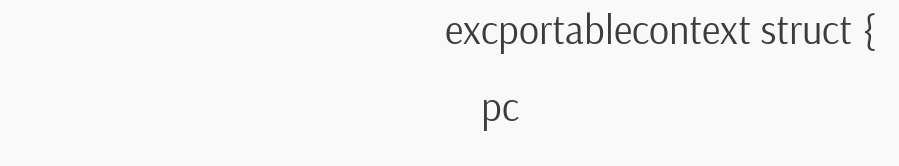excportablecontext struct {
    pc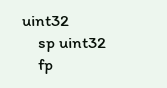uint32
    sp uint32
    fp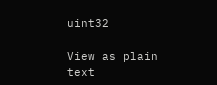uint32

View as plain text